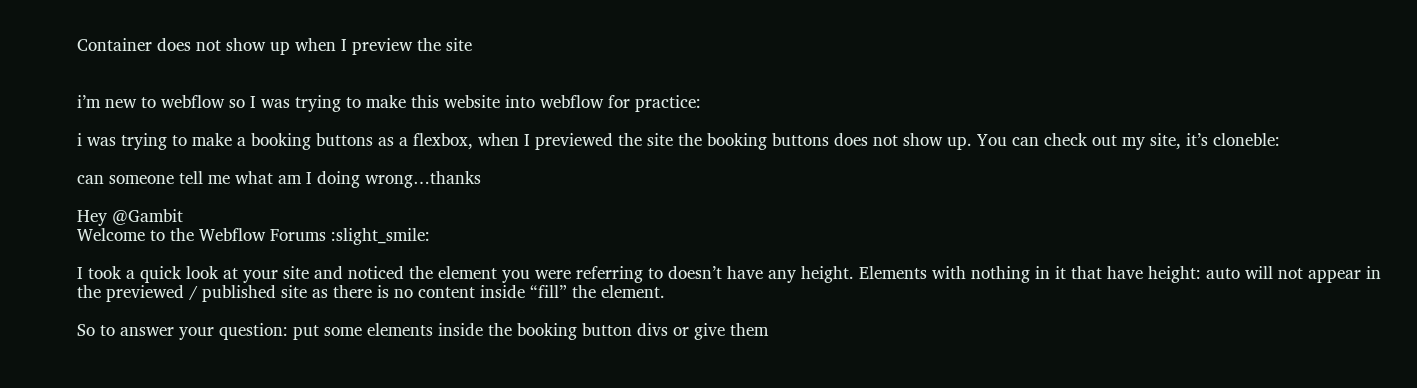Container does not show up when I preview the site


i’m new to webflow so I was trying to make this website into webflow for practice:

i was trying to make a booking buttons as a flexbox, when I previewed the site the booking buttons does not show up. You can check out my site, it’s cloneble:

can someone tell me what am I doing wrong…thanks

Hey @Gambit
Welcome to the Webflow Forums :slight_smile:

I took a quick look at your site and noticed the element you were referring to doesn’t have any height. Elements with nothing in it that have height: auto will not appear in the previewed / published site as there is no content inside “fill” the element.

So to answer your question: put some elements inside the booking button divs or give them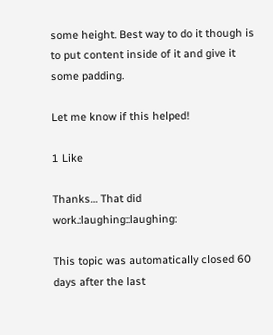some height. Best way to do it though is to put content inside of it and give it some padding.

Let me know if this helped!

1 Like

Thanks… That did work.:laughing::laughing:

This topic was automatically closed 60 days after the last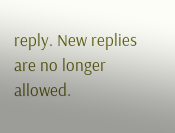reply. New replies are no longer allowed.